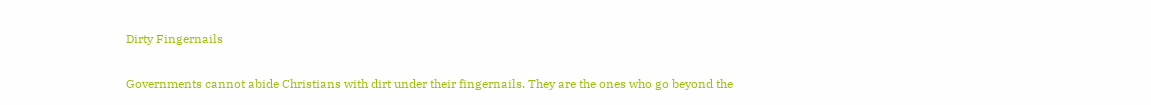Dirty Fingernails

Governments cannot abide Christians with dirt under their fingernails. They are the ones who go beyond the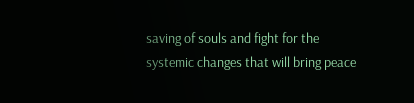saving of souls and fight for the systemic changes that will bring peace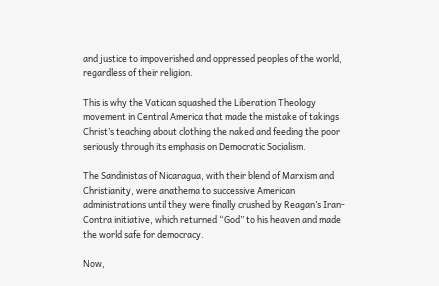and justice to impoverished and oppressed peoples of the world, regardless of their religion.

This is why the Vatican squashed the Liberation Theology movement in Central America that made the mistake of takings Christ’s teaching about clothing the naked and feeding the poor seriously through its emphasis on Democratic Socialism.

The Sandinistas of Nicaragua, with their blend of Marxism and Christianity, were anathema to successive American administrations until they were finally crushed by Reagan’s Iran-Contra initiative, which returned “God” to his heaven and made the world safe for democracy.

Now,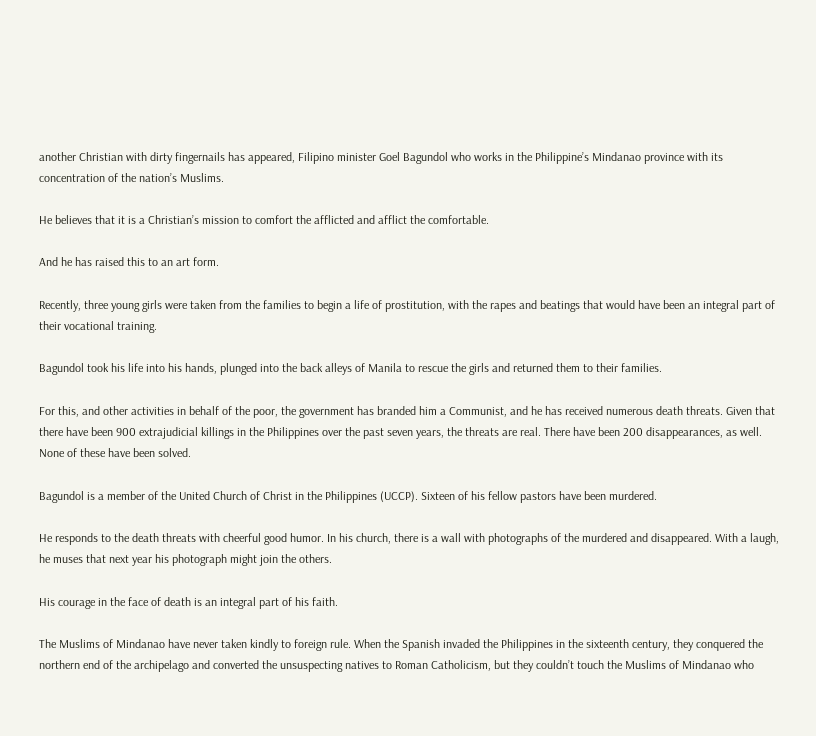another Christian with dirty fingernails has appeared, Filipino minister Goel Bagundol who works in the Philippine’s Mindanao province with its concentration of the nation’s Muslims.

He believes that it is a Christian’s mission to comfort the afflicted and afflict the comfortable.

And he has raised this to an art form.

Recently, three young girls were taken from the families to begin a life of prostitution, with the rapes and beatings that would have been an integral part of their vocational training.

Bagundol took his life into his hands, plunged into the back alleys of Manila to rescue the girls and returned them to their families.

For this, and other activities in behalf of the poor, the government has branded him a Communist, and he has received numerous death threats. Given that there have been 900 extrajudicial killings in the Philippines over the past seven years, the threats are real. There have been 200 disappearances, as well. None of these have been solved.

Bagundol is a member of the United Church of Christ in the Philippines (UCCP). Sixteen of his fellow pastors have been murdered.

He responds to the death threats with cheerful good humor. In his church, there is a wall with photographs of the murdered and disappeared. With a laugh, he muses that next year his photograph might join the others.

His courage in the face of death is an integral part of his faith.

The Muslims of Mindanao have never taken kindly to foreign rule. When the Spanish invaded the Philippines in the sixteenth century, they conquered the northern end of the archipelago and converted the unsuspecting natives to Roman Catholicism, but they couldn’t touch the Muslims of Mindanao who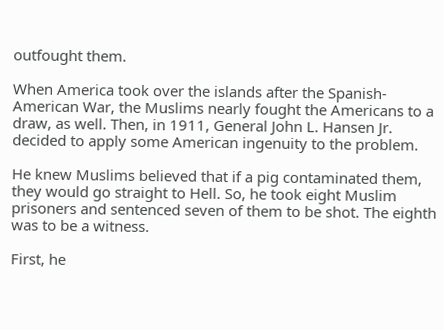outfought them.

When America took over the islands after the Spanish-American War, the Muslims nearly fought the Americans to a draw, as well. Then, in 1911, General John L. Hansen Jr. decided to apply some American ingenuity to the problem.

He knew Muslims believed that if a pig contaminated them, they would go straight to Hell. So, he took eight Muslim prisoners and sentenced seven of them to be shot. The eighth was to be a witness.

First, he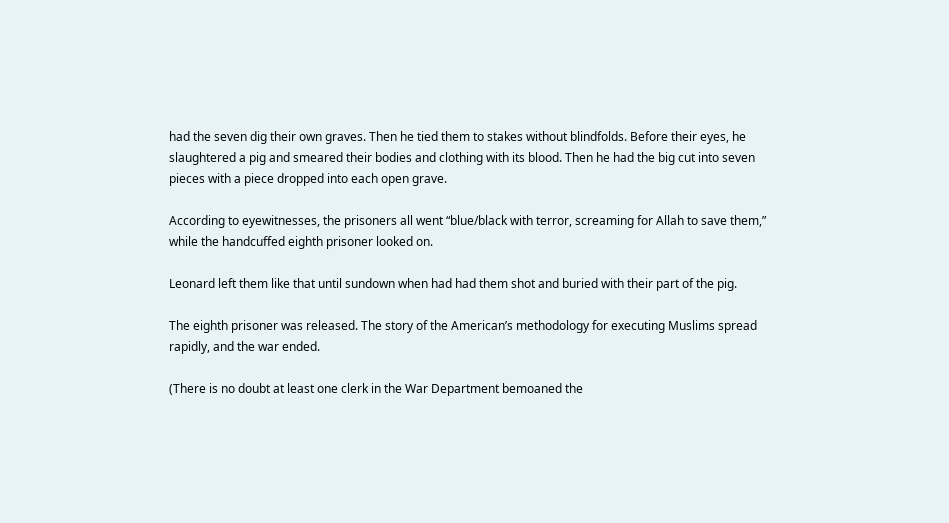had the seven dig their own graves. Then he tied them to stakes without blindfolds. Before their eyes, he slaughtered a pig and smeared their bodies and clothing with its blood. Then he had the big cut into seven pieces with a piece dropped into each open grave.

According to eyewitnesses, the prisoners all went “blue/black with terror, screaming for Allah to save them,” while the handcuffed eighth prisoner looked on.

Leonard left them like that until sundown when had had them shot and buried with their part of the pig.

The eighth prisoner was released. The story of the American’s methodology for executing Muslims spread rapidly, and the war ended.

(There is no doubt at least one clerk in the War Department bemoaned the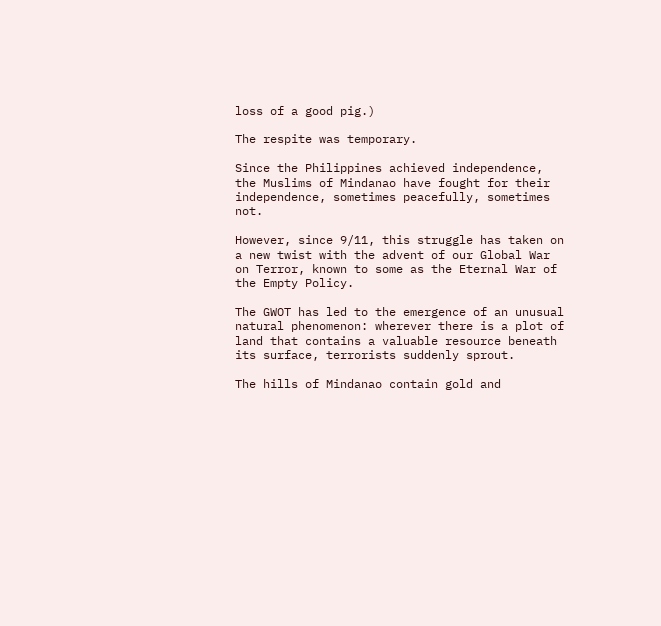loss of a good pig.)

The respite was temporary.

Since the Philippines achieved independence, the Muslims of Mindanao have fought for their independence, sometimes peacefully, sometimes not.

However, since 9/11, this struggle has taken on a new twist with the advent of our Global War on Terror, known to some as the Eternal War of the Empty Policy.

The GWOT has led to the emergence of an unusual natural phenomenon: wherever there is a plot of land that contains a valuable resource beneath its surface, terrorists suddenly sprout.

The hills of Mindanao contain gold and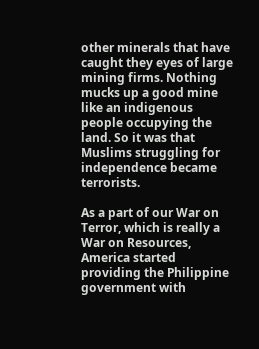other minerals that have caught they eyes of large mining firms. Nothing mucks up a good mine like an indigenous people occupying the land. So it was that Muslims struggling for independence became terrorists.

As a part of our War on Terror, which is really a War on Resources, America started providing the Philippine government with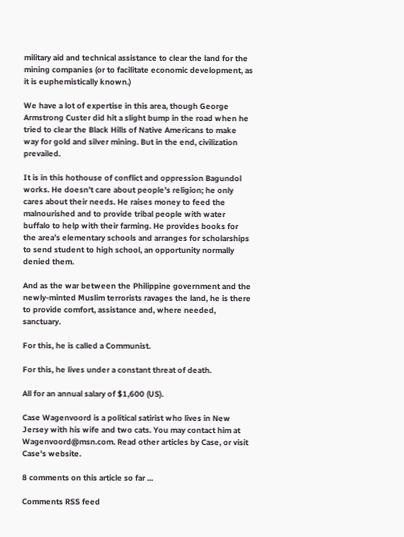military aid and technical assistance to clear the land for the mining companies (or to facilitate economic development, as it is euphemistically known.)

We have a lot of expertise in this area, though George Armstrong Custer did hit a slight bump in the road when he tried to clear the Black Hills of Native Americans to make way for gold and silver mining. But in the end, civilization prevailed.

It is in this hothouse of conflict and oppression Bagundol works. He doesn’t care about people’s religion; he only cares about their needs. He raises money to feed the malnourished and to provide tribal people with water buffalo to help with their farming. He provides books for the area’s elementary schools and arranges for scholarships to send student to high school, an opportunity normally denied them.

And as the war between the Philippine government and the newly-minted Muslim terrorists ravages the land, he is there to provide comfort, assistance and, where needed, sanctuary.

For this, he is called a Communist.

For this, he lives under a constant threat of death.

All for an annual salary of $1,600 (US).

Case Wagenvoord is a political satirist who lives in New Jersey with his wife and two cats. You may contact him at Wagenvoord@msn.com. Read other articles by Case, or visit Case's website.

8 comments on this article so far ...

Comments RSS feed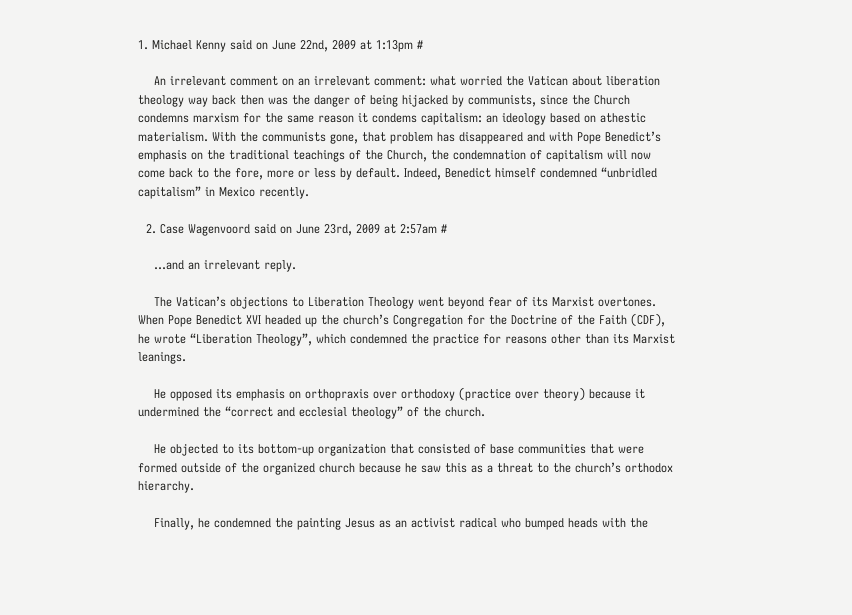1. Michael Kenny said on June 22nd, 2009 at 1:13pm #

    An irrelevant comment on an irrelevant comment: what worried the Vatican about liberation theology way back then was the danger of being hijacked by communists, since the Church condemns marxism for the same reason it condems capitalism: an ideology based on athestic materialism. With the communists gone, that problem has disappeared and with Pope Benedict’s emphasis on the traditional teachings of the Church, the condemnation of capitalism will now come back to the fore, more or less by default. Indeed, Benedict himself condemned “unbridled capitalism” in Mexico recently.

  2. Case Wagenvoord said on June 23rd, 2009 at 2:57am #

    …and an irrelevant reply.

    The Vatican’s objections to Liberation Theology went beyond fear of its Marxist overtones. When Pope Benedict XVI headed up the church’s Congregation for the Doctrine of the Faith (CDF), he wrote “Liberation Theology”, which condemned the practice for reasons other than its Marxist leanings.

    He opposed its emphasis on orthopraxis over orthodoxy (practice over theory) because it undermined the “correct and ecclesial theology” of the church.

    He objected to its bottom-up organization that consisted of base communities that were formed outside of the organized church because he saw this as a threat to the church’s orthodox hierarchy.

    Finally, he condemned the painting Jesus as an activist radical who bumped heads with the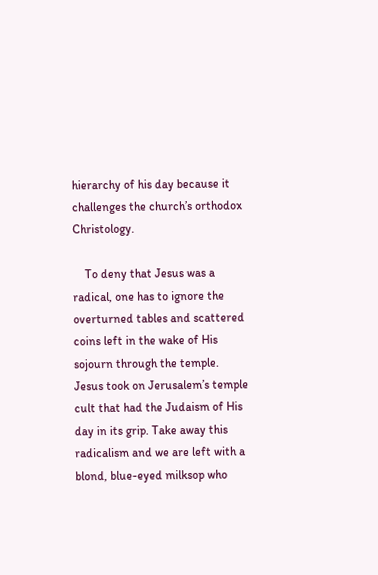hierarchy of his day because it challenges the church’s orthodox Christology.

    To deny that Jesus was a radical, one has to ignore the overturned tables and scattered coins left in the wake of His sojourn through the temple. Jesus took on Jerusalem’s temple cult that had the Judaism of His day in its grip. Take away this radicalism and we are left with a blond, blue-eyed milksop who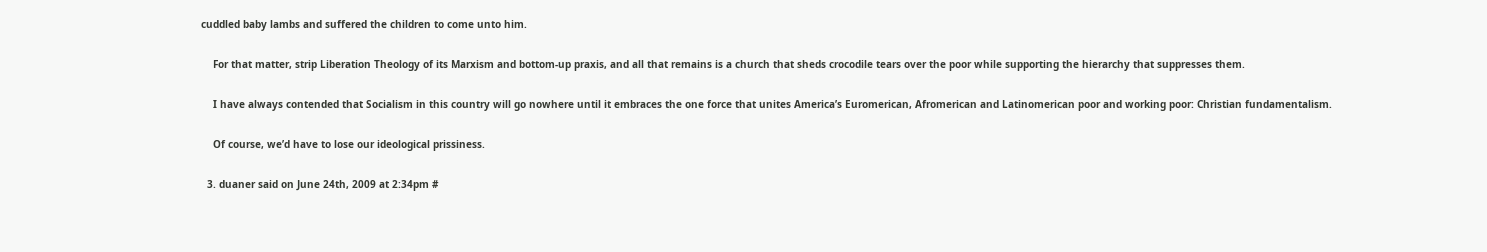cuddled baby lambs and suffered the children to come unto him.

    For that matter, strip Liberation Theology of its Marxism and bottom-up praxis, and all that remains is a church that sheds crocodile tears over the poor while supporting the hierarchy that suppresses them.

    I have always contended that Socialism in this country will go nowhere until it embraces the one force that unites America’s Euromerican, Afromerican and Latinomerican poor and working poor: Christian fundamentalism.

    Of course, we’d have to lose our ideological prissiness.

  3. duaner said on June 24th, 2009 at 2:34pm #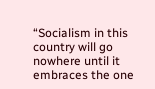“Socialism in this country will go nowhere until it embraces the one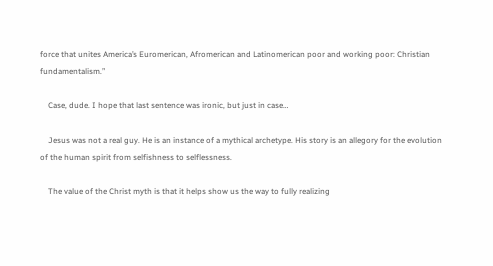force that unites America’s Euromerican, Afromerican and Latinomerican poor and working poor: Christian fundamentalism.”

    Case, dude. I hope that last sentence was ironic, but just in case…

    Jesus was not a real guy. He is an instance of a mythical archetype. His story is an allegory for the evolution of the human spirit from selfishness to selflessness.

    The value of the Christ myth is that it helps show us the way to fully realizing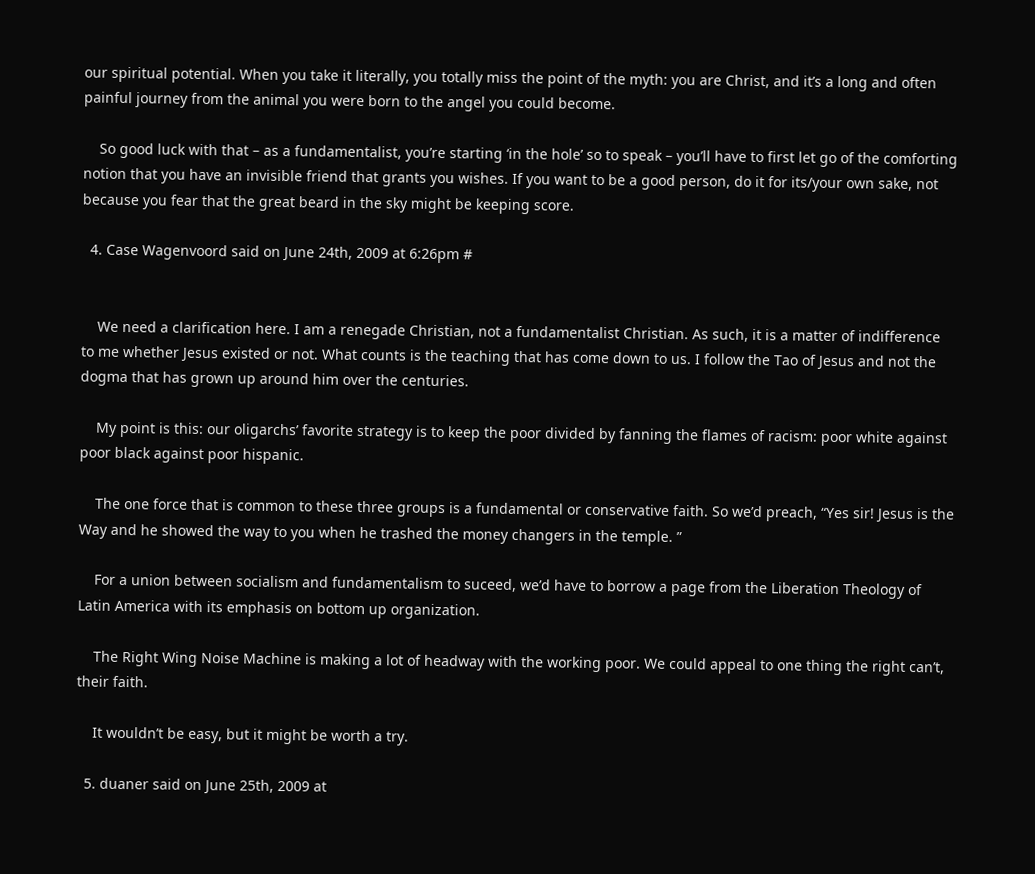our spiritual potential. When you take it literally, you totally miss the point of the myth: you are Christ, and it’s a long and often painful journey from the animal you were born to the angel you could become.

    So good luck with that – as a fundamentalist, you’re starting ‘in the hole’ so to speak – you’ll have to first let go of the comforting notion that you have an invisible friend that grants you wishes. If you want to be a good person, do it for its/your own sake, not because you fear that the great beard in the sky might be keeping score.

  4. Case Wagenvoord said on June 24th, 2009 at 6:26pm #


    We need a clarification here. I am a renegade Christian, not a fundamentalist Christian. As such, it is a matter of indifference to me whether Jesus existed or not. What counts is the teaching that has come down to us. I follow the Tao of Jesus and not the dogma that has grown up around him over the centuries.

    My point is this: our oligarchs’ favorite strategy is to keep the poor divided by fanning the flames of racism: poor white against poor black against poor hispanic.

    The one force that is common to these three groups is a fundamental or conservative faith. So we’d preach, “Yes sir! Jesus is the Way and he showed the way to you when he trashed the money changers in the temple. ”

    For a union between socialism and fundamentalism to suceed, we’d have to borrow a page from the Liberation Theology of Latin America with its emphasis on bottom up organization.

    The Right Wing Noise Machine is making a lot of headway with the working poor. We could appeal to one thing the right can’t, their faith.

    It wouldn’t be easy, but it might be worth a try.

  5. duaner said on June 25th, 2009 at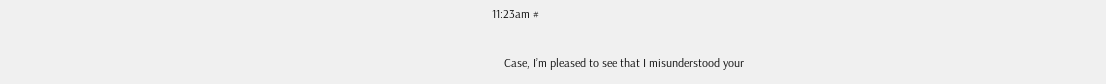11:23am #

    Case, I’m pleased to see that I misunderstood your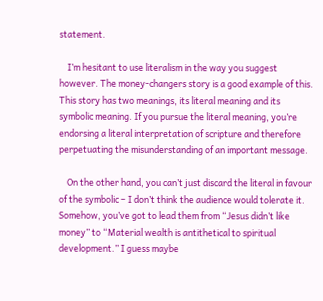statement.

    I’m hesitant to use literalism in the way you suggest however. The money-changers story is a good example of this. This story has two meanings, its literal meaning and its symbolic meaning. If you pursue the literal meaning, you’re endorsing a literal interpretation of scripture and therefore perpetuating the misunderstanding of an important message.

    On the other hand, you can’t just discard the literal in favour of the symbolic – I don’t think the audience would tolerate it. Somehow, you’ve got to lead them from “Jesus didn’t like money” to “Material wealth is antithetical to spiritual development.” I guess maybe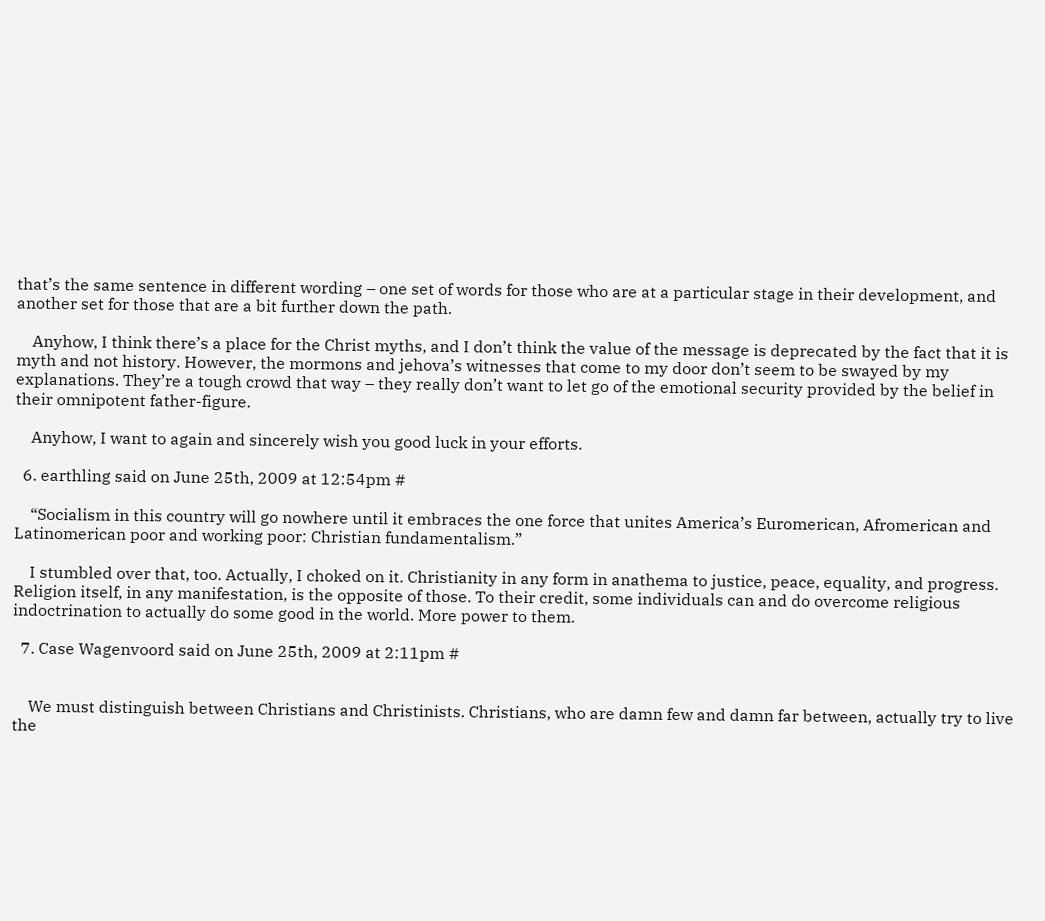that’s the same sentence in different wording – one set of words for those who are at a particular stage in their development, and another set for those that are a bit further down the path.

    Anyhow, I think there’s a place for the Christ myths, and I don’t think the value of the message is deprecated by the fact that it is myth and not history. However, the mormons and jehova’s witnesses that come to my door don’t seem to be swayed by my explanations. They’re a tough crowd that way – they really don’t want to let go of the emotional security provided by the belief in their omnipotent father-figure.

    Anyhow, I want to again and sincerely wish you good luck in your efforts.

  6. earthling said on June 25th, 2009 at 12:54pm #

    “Socialism in this country will go nowhere until it embraces the one force that unites America’s Euromerican, Afromerican and Latinomerican poor and working poor: Christian fundamentalism.”

    I stumbled over that, too. Actually, I choked on it. Christianity in any form in anathema to justice, peace, equality, and progress. Religion itself, in any manifestation, is the opposite of those. To their credit, some individuals can and do overcome religious indoctrination to actually do some good in the world. More power to them.

  7. Case Wagenvoord said on June 25th, 2009 at 2:11pm #


    We must distinguish between Christians and Christinists. Christians, who are damn few and damn far between, actually try to live the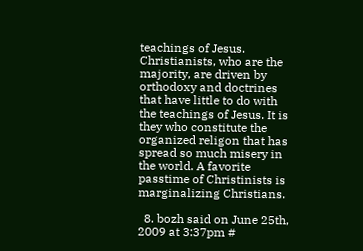teachings of Jesus. Christianists, who are the majority, are driven by orthodoxy and doctrines that have little to do with the teachings of Jesus. It is they who constitute the organized religon that has spread so much misery in the world. A favorite passtime of Christinists is marginalizing Christians.

  8. bozh said on June 25th, 2009 at 3:37pm #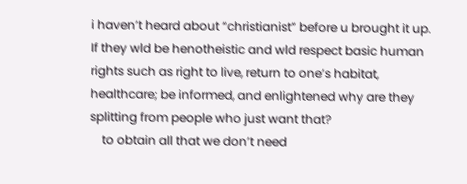i haven’t heard about “christianist” before u brought it up. If they wld be henotheistic and wld respect basic human rights such as right to live, return to one’s habitat, healthcare; be informed, and enlightened why are they splitting from people who just want that?
    to obtain all that we don’t need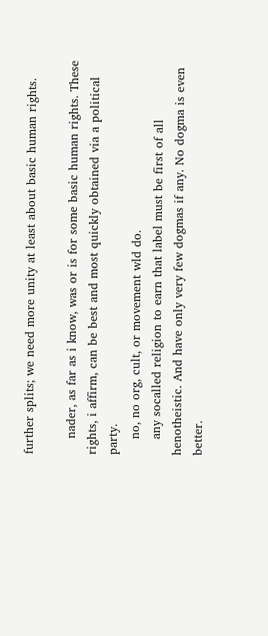further splits; we need more unity at least about basic human rights.

    nader, as far as i know, was or is for some basic human rights. These rights, i affirm, can be best and most quickly obtained via a political party.
    no, no org, cult, or movement wld do.
    any socalled religion to earn that label must be first of all henotheistic. And have only very few dogmas if any. No dogma is even better.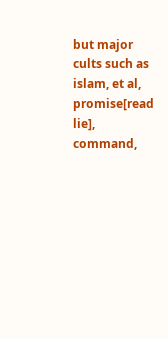but major cults such as islam, et al, promise[read lie], command,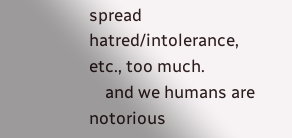spread hatred/intolerance, etc., too much.
    and we humans are notorious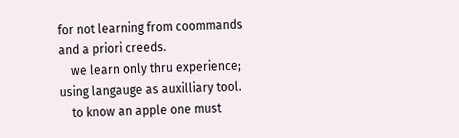for not learning from coommands and a priori creeds.
    we learn only thru experience; using langauge as auxilliary tool.
    to know an apple one must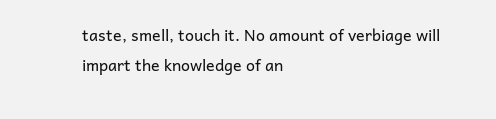taste, smell, touch it. No amount of verbiage will impart the knowledge of an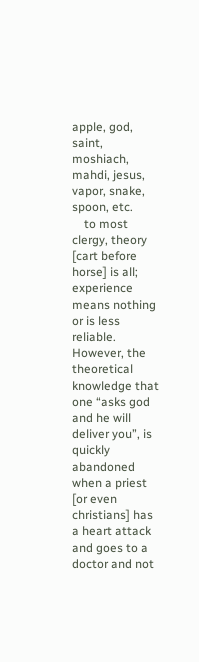apple, god, saint, moshiach, mahdi, jesus, vapor, snake, spoon, etc.
    to most clergy, theory [cart before horse] is all; experience means nothing or is less reliable. However, the theoretical knowledge that one “asks god and he will deliver you”, is quickly abandoned when a priest [or even christians] has a heart attack and goes to a doctor and not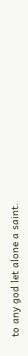to any god let alone a saint.